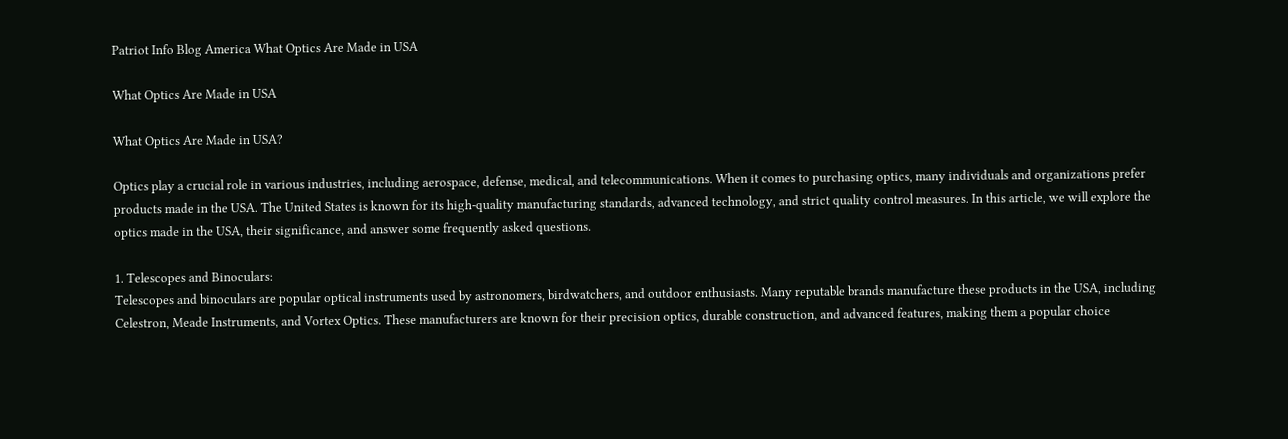Patriot Info Blog America What Optics Are Made in USA

What Optics Are Made in USA

What Optics Are Made in USA?

Optics play a crucial role in various industries, including aerospace, defense, medical, and telecommunications. When it comes to purchasing optics, many individuals and organizations prefer products made in the USA. The United States is known for its high-quality manufacturing standards, advanced technology, and strict quality control measures. In this article, we will explore the optics made in the USA, their significance, and answer some frequently asked questions.

1. Telescopes and Binoculars:
Telescopes and binoculars are popular optical instruments used by astronomers, birdwatchers, and outdoor enthusiasts. Many reputable brands manufacture these products in the USA, including Celestron, Meade Instruments, and Vortex Optics. These manufacturers are known for their precision optics, durable construction, and advanced features, making them a popular choice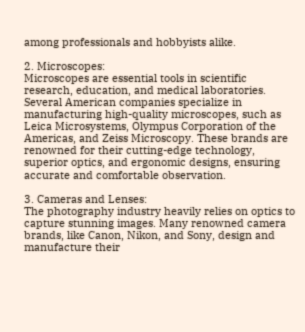among professionals and hobbyists alike.

2. Microscopes:
Microscopes are essential tools in scientific research, education, and medical laboratories. Several American companies specialize in manufacturing high-quality microscopes, such as Leica Microsystems, Olympus Corporation of the Americas, and Zeiss Microscopy. These brands are renowned for their cutting-edge technology, superior optics, and ergonomic designs, ensuring accurate and comfortable observation.

3. Cameras and Lenses:
The photography industry heavily relies on optics to capture stunning images. Many renowned camera brands, like Canon, Nikon, and Sony, design and manufacture their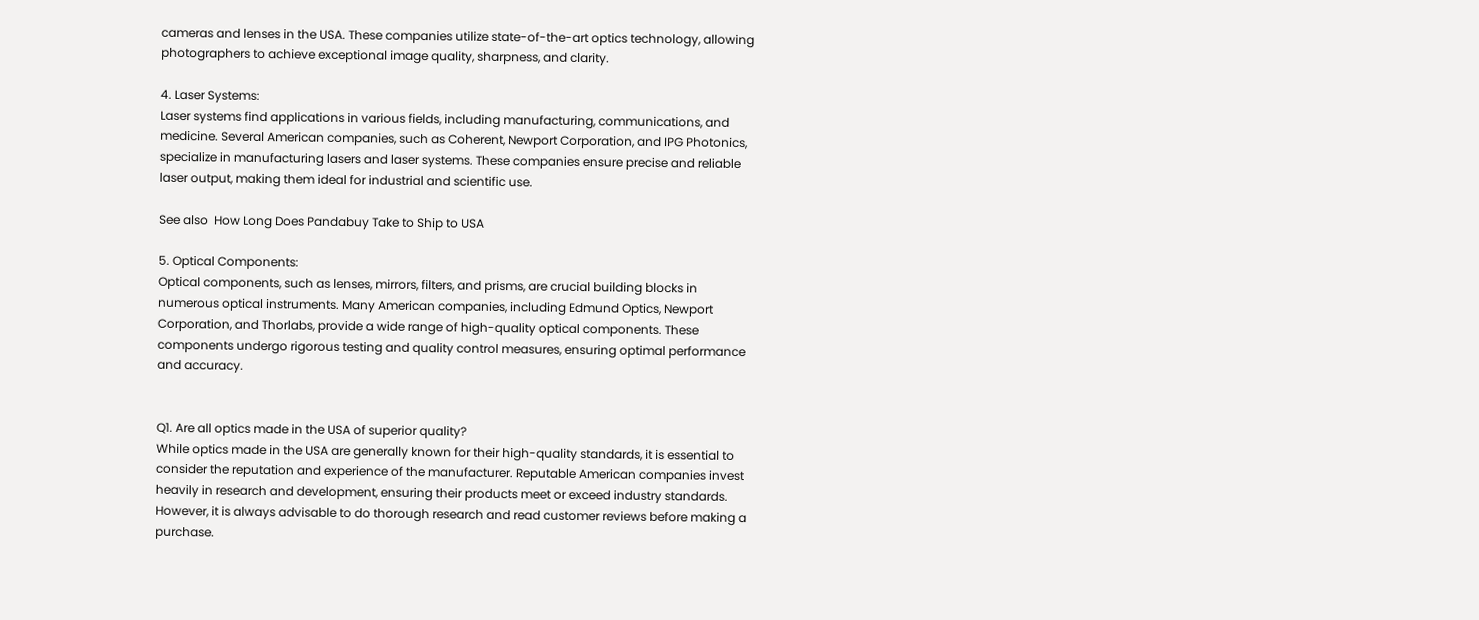cameras and lenses in the USA. These companies utilize state-of-the-art optics technology, allowing photographers to achieve exceptional image quality, sharpness, and clarity.

4. Laser Systems:
Laser systems find applications in various fields, including manufacturing, communications, and medicine. Several American companies, such as Coherent, Newport Corporation, and IPG Photonics, specialize in manufacturing lasers and laser systems. These companies ensure precise and reliable laser output, making them ideal for industrial and scientific use.

See also  How Long Does Pandabuy Take to Ship to USA

5. Optical Components:
Optical components, such as lenses, mirrors, filters, and prisms, are crucial building blocks in numerous optical instruments. Many American companies, including Edmund Optics, Newport Corporation, and Thorlabs, provide a wide range of high-quality optical components. These components undergo rigorous testing and quality control measures, ensuring optimal performance and accuracy.


Q1. Are all optics made in the USA of superior quality?
While optics made in the USA are generally known for their high-quality standards, it is essential to consider the reputation and experience of the manufacturer. Reputable American companies invest heavily in research and development, ensuring their products meet or exceed industry standards. However, it is always advisable to do thorough research and read customer reviews before making a purchase.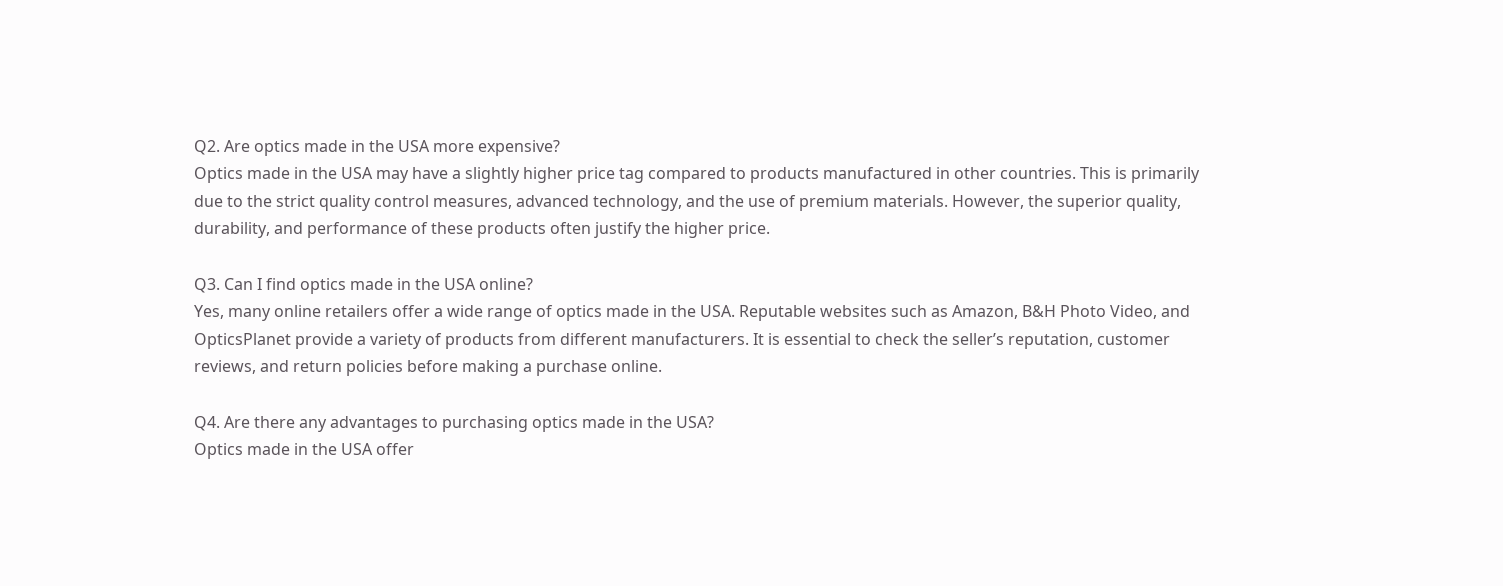Q2. Are optics made in the USA more expensive?
Optics made in the USA may have a slightly higher price tag compared to products manufactured in other countries. This is primarily due to the strict quality control measures, advanced technology, and the use of premium materials. However, the superior quality, durability, and performance of these products often justify the higher price.

Q3. Can I find optics made in the USA online?
Yes, many online retailers offer a wide range of optics made in the USA. Reputable websites such as Amazon, B&H Photo Video, and OpticsPlanet provide a variety of products from different manufacturers. It is essential to check the seller’s reputation, customer reviews, and return policies before making a purchase online.

Q4. Are there any advantages to purchasing optics made in the USA?
Optics made in the USA offer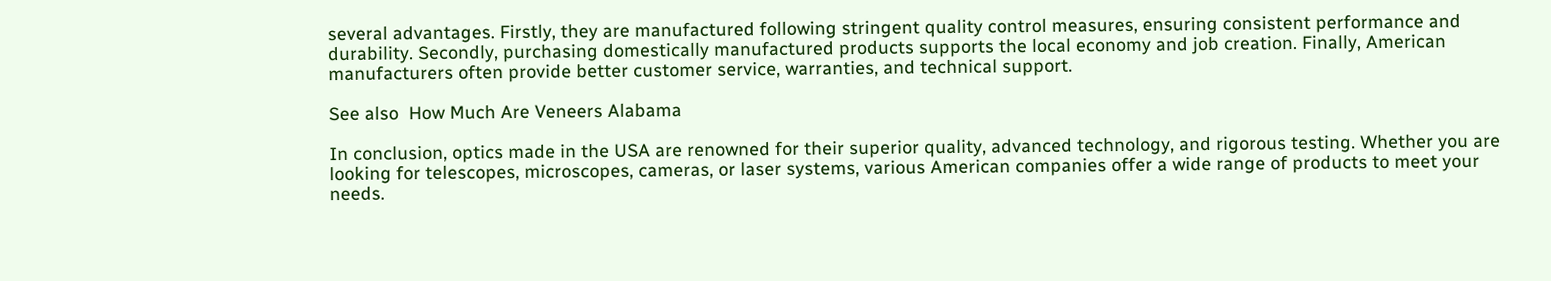several advantages. Firstly, they are manufactured following stringent quality control measures, ensuring consistent performance and durability. Secondly, purchasing domestically manufactured products supports the local economy and job creation. Finally, American manufacturers often provide better customer service, warranties, and technical support.

See also  How Much Are Veneers Alabama

In conclusion, optics made in the USA are renowned for their superior quality, advanced technology, and rigorous testing. Whether you are looking for telescopes, microscopes, cameras, or laser systems, various American companies offer a wide range of products to meet your needs.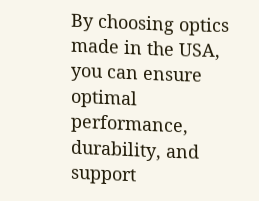By choosing optics made in the USA, you can ensure optimal performance, durability, and support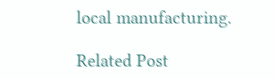local manufacturing.

Related Post